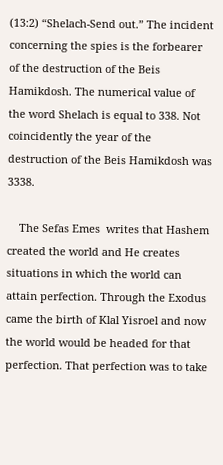(13:2) “Shelach-Send out.” The incident concerning the spies is the forbearer of the destruction of the Beis Hamikdosh. The numerical value of the word Shelach is equal to 338. Not coincidently the year of the destruction of the Beis Hamikdosh was 3338.

    The Sefas Emes  writes that Hashem created the world and He creates situations in which the world can attain perfection. Through the Exodus came the birth of Klal Yisroel and now the world would be headed for that perfection. That perfection was to take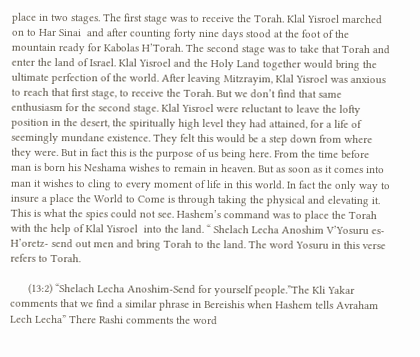place in two stages. The first stage was to receive the Torah. Klal Yisroel marched on to Har Sinai  and after counting forty nine days stood at the foot of the mountain ready for Kabolas H’Torah. The second stage was to take that Torah and enter the land of Israel. Klal Yisroel and the Holy Land together would bring the ultimate perfection of the world. After leaving Mitzrayim, Klal Yisroel was anxious to reach that first stage, to receive the Torah. But we don’t find that same enthusiasm for the second stage. Klal Yisroel were reluctant to leave the lofty position in the desert, the spiritually high level they had attained, for a life of seemingly mundane existence. They felt this would be a step down from where they were. But in fact this is the purpose of us being here. From the time before man is born his Neshama wishes to remain in heaven. But as soon as it comes into man it wishes to cling to every moment of life in this world. In fact the only way to insure a place the World to Come is through taking the physical and elevating it. This is what the spies could not see. Hashem’s command was to place the Torah with the help of Klal Yisroel  into the land. “ Shelach Lecha Anoshim V’Yosuru es-H’oretz- send out men and bring Torah to the land. The word Yosuru in this verse refers to Torah.

      (13:2) “Shelach Lecha Anoshim-Send for yourself people.”The Kli Yakar  comments that we find a similar phrase in Bereishis when Hashem tells Avraham Lech Lecha” There Rashi comments the word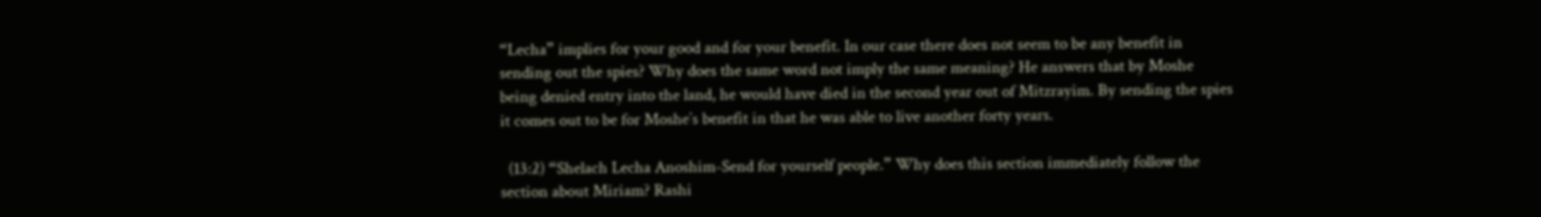“Lecha” implies for your good and for your benefit. In our case there does not seem to be any benefit in sending out the spies? Why does the same word not imply the same meaning? He answers that by Moshe being denied entry into the land, he would have died in the second year out of Mitzrayim. By sending the spies it comes out to be for Moshe’s benefit in that he was able to live another forty years.

  (13:2) “Shelach Lecha Anoshim-Send for yourself people.” Why does this section immediately follow the section about Miriam? Rashi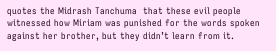quotes the Midrash Tanchuma  that these evil people witnessed how Miriam was punished for the words spoken against her brother, but they didn’t learn from it.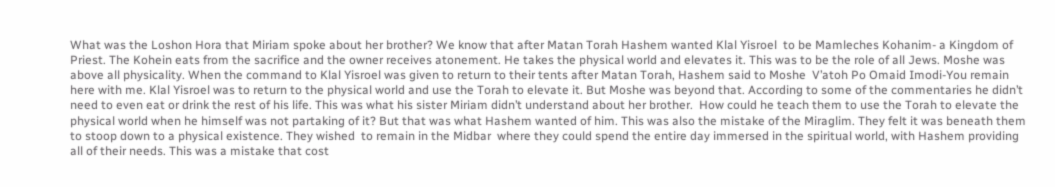What was the Loshon Hora that Miriam spoke about her brother? We know that after Matan Torah Hashem wanted Klal Yisroel  to be Mamleches Kohanim- a Kingdom of Priest. The Kohein eats from the sacrifice and the owner receives atonement. He takes the physical world and elevates it. This was to be the role of all Jews. Moshe was above all physicality. When the command to Klal Yisroel was given to return to their tents after Matan Torah, Hashem said to Moshe  V’atoh Po Omaid Imodi-You remain here with me. Klal Yisroel was to return to the physical world and use the Torah to elevate it. But Moshe was beyond that. According to some of the commentaries he didn’t need to even eat or drink the rest of his life. This was what his sister Miriam didn’t understand about her brother.  How could he teach them to use the Torah to elevate the physical world when he himself was not partaking of it? But that was what Hashem wanted of him. This was also the mistake of the Miraglim. They felt it was beneath them to stoop down to a physical existence. They wished  to remain in the Midbar  where they could spend the entire day immersed in the spiritual world, with Hashem providing all of their needs. This was a mistake that cost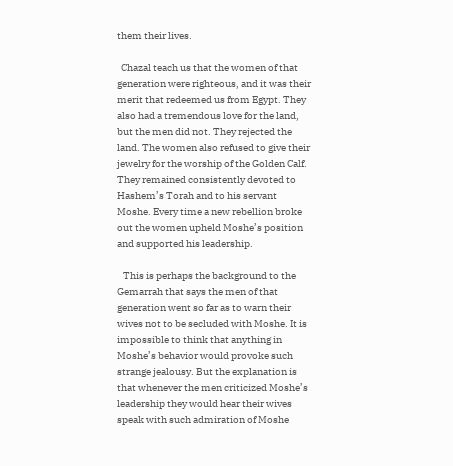them their lives.

  Chazal teach us that the women of that generation were righteous, and it was their merit that redeemed us from Egypt. They also had a tremendous love for the land, but the men did not. They rejected the land. The women also refused to give their jewelry for the worship of the Golden Calf. They remained consistently devoted to Hashem’s Torah and to his servant Moshe. Every time a new rebellion broke out the women upheld Moshe’s position and supported his leadership.

   This is perhaps the background to the Gemarrah that says the men of that generation went so far as to warn their wives not to be secluded with Moshe. It is impossible to think that anything in Moshe’s behavior would provoke such strange jealousy. But the explanation is that whenever the men criticized Moshe’s leadership they would hear their wives speak with such admiration of Moshe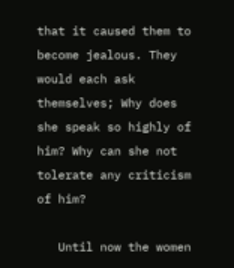that it caused them to become jealous. They would each ask themselves; Why does she speak so highly of him? Why can she not tolerate any criticism of him?

   Until now the women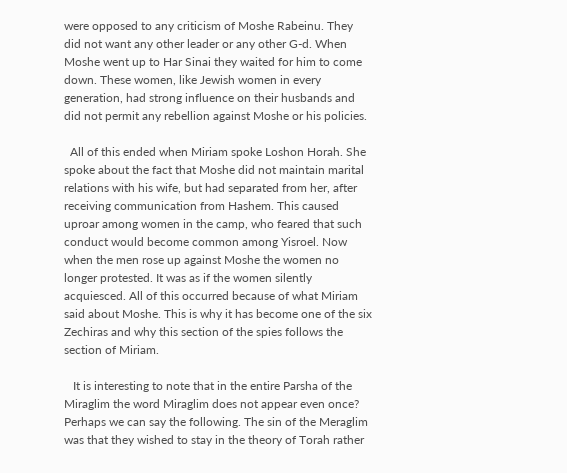were opposed to any criticism of Moshe Rabeinu. They did not want any other leader or any other G-d. When Moshe went up to Har Sinai they waited for him to come down. These women, like Jewish women in every generation, had strong influence on their husbands and did not permit any rebellion against Moshe or his policies.

  All of this ended when Miriam spoke Loshon Horah. She spoke about the fact that Moshe did not maintain marital relations with his wife, but had separated from her, after receiving communication from Hashem. This caused uproar among women in the camp, who feared that such conduct would become common among Yisroel. Now when the men rose up against Moshe the women no longer protested. It was as if the women silently acquiesced. All of this occurred because of what Miriam said about Moshe. This is why it has become one of the six Zechiras and why this section of the spies follows the section of Miriam.

   It is interesting to note that in the entire Parsha of the Miraglim the word Miraglim does not appear even once? Perhaps we can say the following. The sin of the Meraglim was that they wished to stay in the theory of Torah rather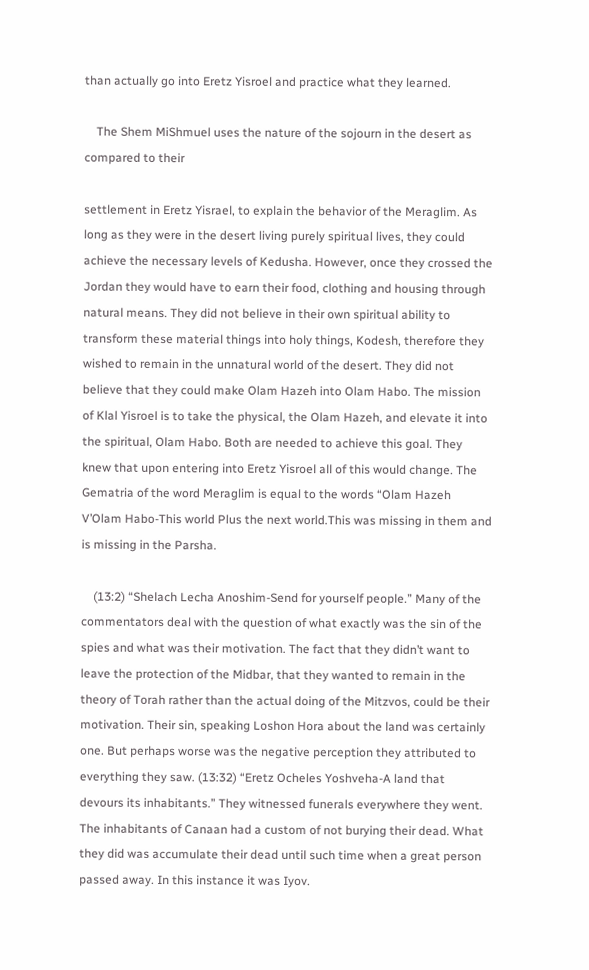than actually go into Eretz Yisroel and practice what they learned.

    The Shem MiShmuel uses the nature of the sojourn in the desert as compared to their

settlement in Eretz Yisrael, to explain the behavior of the Meraglim. As long as they were in the desert living purely spiritual lives, they could achieve the necessary levels of Kedusha. However, once they crossed the Jordan they would have to earn their food, clothing and housing through natural means. They did not believe in their own spiritual ability to transform these material things into holy things, Kodesh, therefore they wished to remain in the unnatural world of the desert. They did not believe that they could make Olam Hazeh into Olam Habo. The mission of Klal Yisroel is to take the physical, the Olam Hazeh, and elevate it into the spiritual, Olam Habo. Both are needed to achieve this goal. They knew that upon entering into Eretz Yisroel all of this would change. The Gematria of the word Meraglim is equal to the words “Olam Hazeh V’Olam Habo-This world Plus the next world.This was missing in them and is missing in the Parsha.

    (13:2) “Shelach Lecha Anoshim-Send for yourself people.” Many of the commentators deal with the question of what exactly was the sin of the spies and what was their motivation. The fact that they didn’t want to leave the protection of the Midbar, that they wanted to remain in the theory of Torah rather than the actual doing of the Mitzvos, could be their motivation. Their sin, speaking Loshon Hora about the land was certainly one. But perhaps worse was the negative perception they attributed to everything they saw. (13:32) “Eretz Ocheles Yoshveha-A land that devours its inhabitants.” They witnessed funerals everywhere they went. The inhabitants of Canaan had a custom of not burying their dead. What they did was accumulate their dead until such time when a great person passed away. In this instance it was Iyov.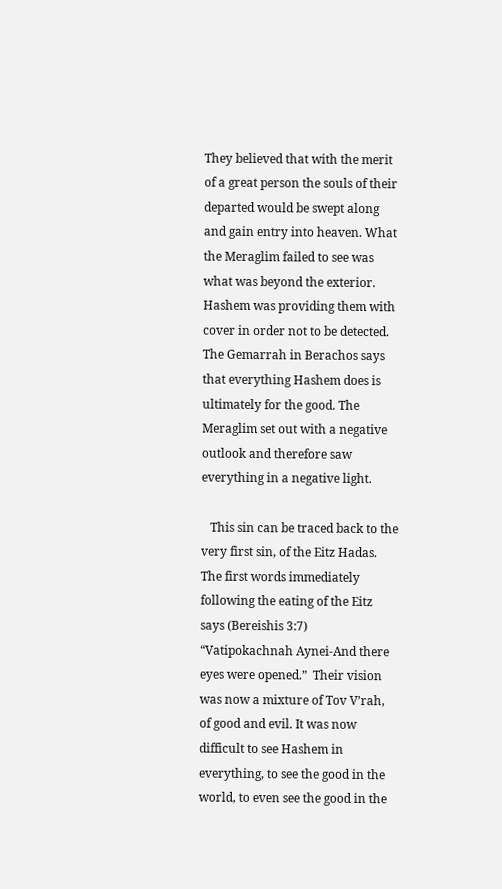They believed that with the merit of a great person the souls of their departed would be swept along and gain entry into heaven. What the Meraglim failed to see was what was beyond the exterior. Hashem was providing them with cover in order not to be detected. The Gemarrah in Berachos says that everything Hashem does is ultimately for the good. The Meraglim set out with a negative outlook and therefore saw everything in a negative light.

   This sin can be traced back to the very first sin, of the Eitz Hadas. The first words immediately following the eating of the Eitz says (Bereishis 3:7) “Vatipokachnah Aynei-And there eyes were opened.”  Their vision was now a mixture of Tov V’rah, of good and evil. It was now difficult to see Hashem in everything, to see the good in the world, to even see the good in the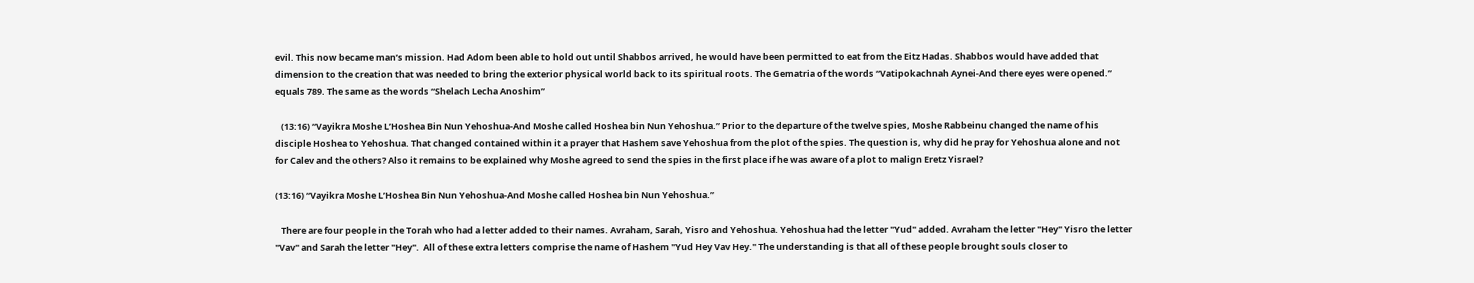evil. This now became man’s mission. Had Adom been able to hold out until Shabbos arrived, he would have been permitted to eat from the Eitz Hadas. Shabbos would have added that dimension to the creation that was needed to bring the exterior physical world back to its spiritual roots. The Gematria of the words “Vatipokachnah Aynei-And there eyes were opened.” equals 789. The same as the words “Shelach Lecha Anoshim”

   (13:16) “Vayikra Moshe L’Hoshea Bin Nun Yehoshua-And Moshe called Hoshea bin Nun Yehoshua.” Prior to the departure of the twelve spies, Moshe Rabbeinu changed the name of his disciple Hoshea to Yehoshua. That changed contained within it a prayer that Hashem save Yehoshua from the plot of the spies. The question is, why did he pray for Yehoshua alone and not for Calev and the others? Also it remains to be explained why Moshe agreed to send the spies in the first place if he was aware of a plot to malign Eretz Yisrael?

(13:16) “Vayikra Moshe L’Hoshea Bin Nun Yehoshua-And Moshe called Hoshea bin Nun Yehoshua.”

   There are four people in the Torah who had a letter added to their names. Avraham, Sarah, Yisro and Yehoshua. Yehoshua had the letter "Yud" added. Avraham the letter "Hey" Yisro the letter "Vav" and Sarah the letter "Hey".  All of these extra letters comprise the name of Hashem "Yud Hey Vav Hey." The understanding is that all of these people brought souls closer to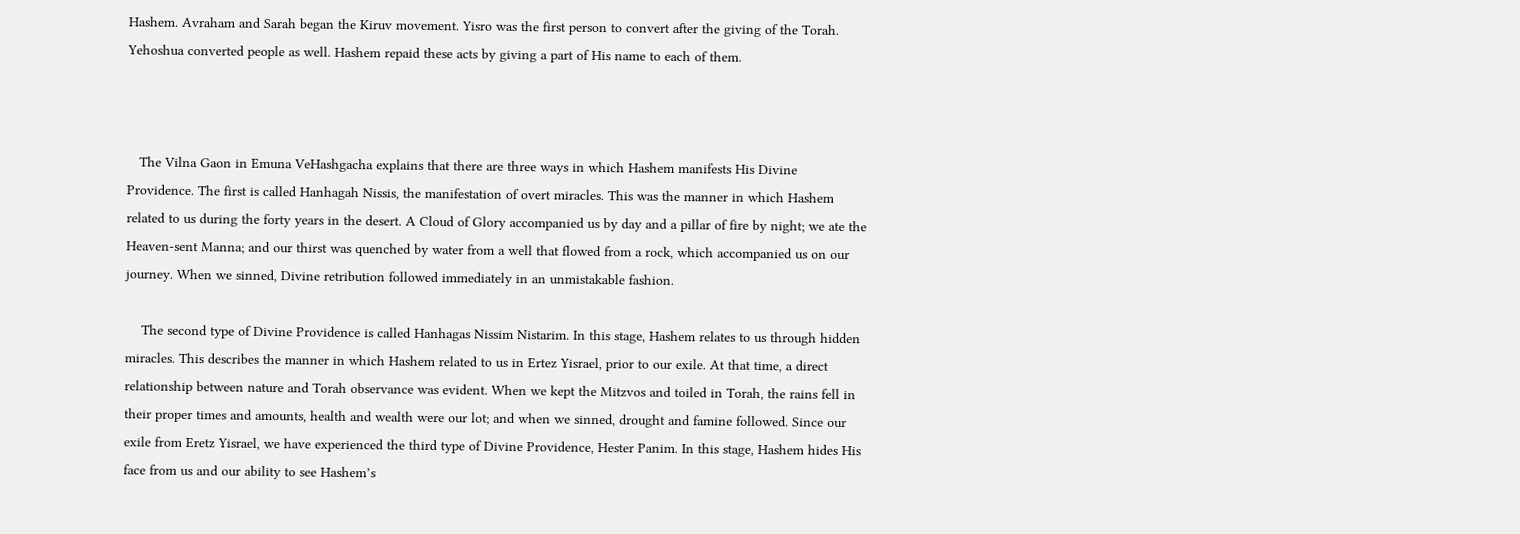Hashem. Avraham and Sarah began the Kiruv movement. Yisro was the first person to convert after the giving of the Torah. Yehoshua converted people as well. Hashem repaid these acts by giving a part of His name to each of them.



   The Vilna Gaon in Emuna VeHashgacha explains that there are three ways in which Hashem manifests His Divine Providence. The first is called Hanhagah Nissis, the manifestation of overt miracles. This was the manner in which Hashem related to us during the forty years in the desert. A Cloud of Glory accompanied us by day and a pillar of fire by night; we ate the Heaven-sent Manna; and our thirst was quenched by water from a well that flowed from a rock, which accompanied us on our journey. When we sinned, Divine retribution followed immediately in an unmistakable fashion.

    The second type of Divine Providence is called Hanhagas Nissim Nistarim. In this stage, Hashem relates to us through hidden miracles. This describes the manner in which Hashem related to us in Ertez Yisrael, prior to our exile. At that time, a direct relationship between nature and Torah observance was evident. When we kept the Mitzvos and toiled in Torah, the rains fell in their proper times and amounts, health and wealth were our lot; and when we sinned, drought and famine followed. Since our exile from Eretz Yisrael, we have experienced the third type of Divine Providence, Hester Panim. In this stage, Hashem hides His face from us and our ability to see Hashem’s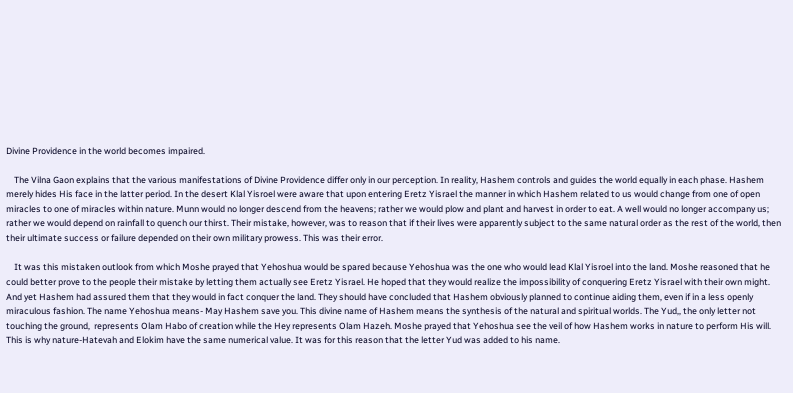Divine Providence in the world becomes impaired.

    The Vilna Gaon explains that the various manifestations of Divine Providence differ only in our perception. In reality, Hashem controls and guides the world equally in each phase. Hashem merely hides His face in the latter period. In the desert Klal Yisroel were aware that upon entering Eretz Yisrael the manner in which Hashem related to us would change from one of open miracles to one of miracles within nature. Munn would no longer descend from the heavens; rather we would plow and plant and harvest in order to eat. A well would no longer accompany us; rather we would depend on rainfall to quench our thirst. Their mistake, however, was to reason that if their lives were apparently subject to the same natural order as the rest of the world, then their ultimate success or failure depended on their own military prowess. This was their error.

    It was this mistaken outlook from which Moshe prayed that Yehoshua would be spared because Yehoshua was the one who would lead Klal Yisroel into the land. Moshe reasoned that he could better prove to the people their mistake by letting them actually see Eretz Yisrael. He hoped that they would realize the impossibility of conquering Eretz Yisrael with their own might. And yet Hashem had assured them that they would in fact conquer the land. They should have concluded that Hashem obviously planned to continue aiding them, even if in a less openly miraculous fashion. The name Yehoshua means- May Hashem save you. This divine name of Hashem means the synthesis of the natural and spiritual worlds. The Yud,, the only letter not touching the ground,  represents Olam Habo of creation while the Hey represents Olam Hazeh. Moshe prayed that Yehoshua see the veil of how Hashem works in nature to perform His will. This is why nature-Hatevah and Elokim have the same numerical value. It was for this reason that the letter Yud was added to his name.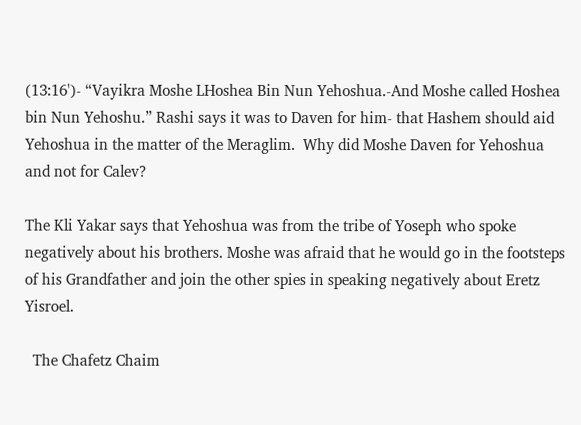(13:16')- “Vayikra Moshe LHoshea Bin Nun Yehoshua.-And Moshe called Hoshea bin Nun Yehoshu.” Rashi says it was to Daven for him- that Hashem should aid Yehoshua in the matter of the Meraglim.  Why did Moshe Daven for Yehoshua and not for Calev?

The Kli Yakar says that Yehoshua was from the tribe of Yoseph who spoke negatively about his brothers. Moshe was afraid that he would go in the footsteps of his Grandfather and join the other spies in speaking negatively about Eretz Yisroel.

  The Chafetz Chaim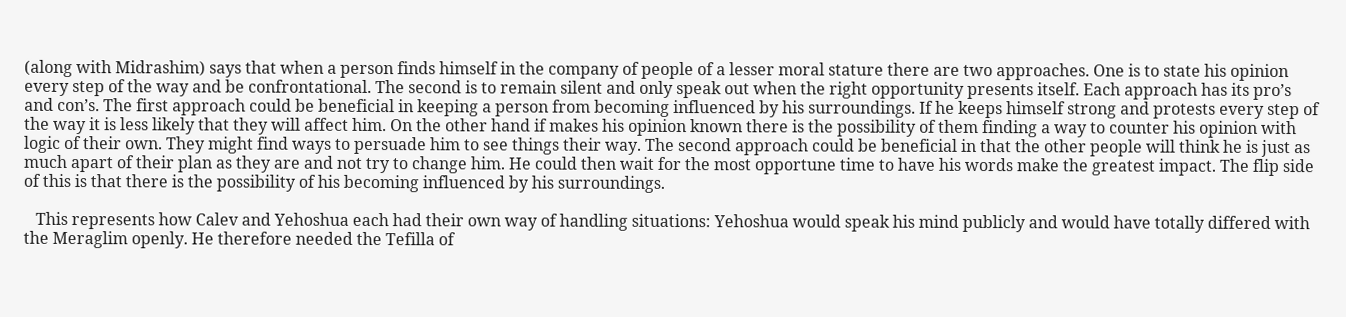(along with Midrashim) says that when a person finds himself in the company of people of a lesser moral stature there are two approaches. One is to state his opinion every step of the way and be confrontational. The second is to remain silent and only speak out when the right opportunity presents itself. Each approach has its pro’s and con’s. The first approach could be beneficial in keeping a person from becoming influenced by his surroundings. If he keeps himself strong and protests every step of the way it is less likely that they will affect him. On the other hand if makes his opinion known there is the possibility of them finding a way to counter his opinion with logic of their own. They might find ways to persuade him to see things their way. The second approach could be beneficial in that the other people will think he is just as much apart of their plan as they are and not try to change him. He could then wait for the most opportune time to have his words make the greatest impact. The flip side of this is that there is the possibility of his becoming influenced by his surroundings.

   This represents how Calev and Yehoshua each had their own way of handling situations: Yehoshua would speak his mind publicly and would have totally differed with the Meraglim openly. He therefore needed the Tefilla of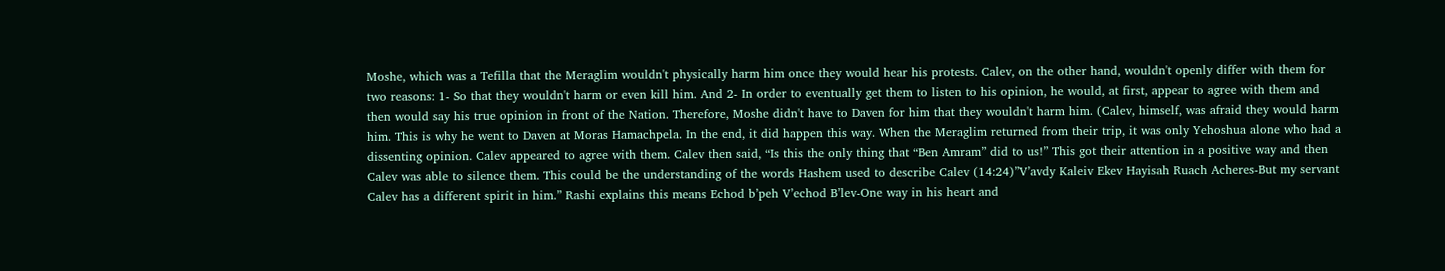Moshe, which was a Tefilla that the Meraglim wouldn't physically harm him once they would hear his protests. Calev, on the other hand, wouldn't openly differ with them for two reasons: 1- So that they wouldn't harm or even kill him. And 2- In order to eventually get them to listen to his opinion, he would, at first, appear to agree with them and then would say his true opinion in front of the Nation. Therefore, Moshe didn't have to Daven for him that they wouldn't harm him. (Calev, himself, was afraid they would harm him. This is why he went to Daven at Moras Hamachpela. In the end, it did happen this way. When the Meraglim returned from their trip, it was only Yehoshua alone who had a dissenting opinion. Calev appeared to agree with them. Calev then said, “Is this the only thing that “Ben Amram” did to us!” This got their attention in a positive way and then Calev was able to silence them. This could be the understanding of the words Hashem used to describe Calev (14:24)”V’avdy Kaleiv Ekev Hayisah Ruach Acheres-But my servant Calev has a different spirit in him.” Rashi explains this means Echod b’peh V’echod B’lev-One way in his heart and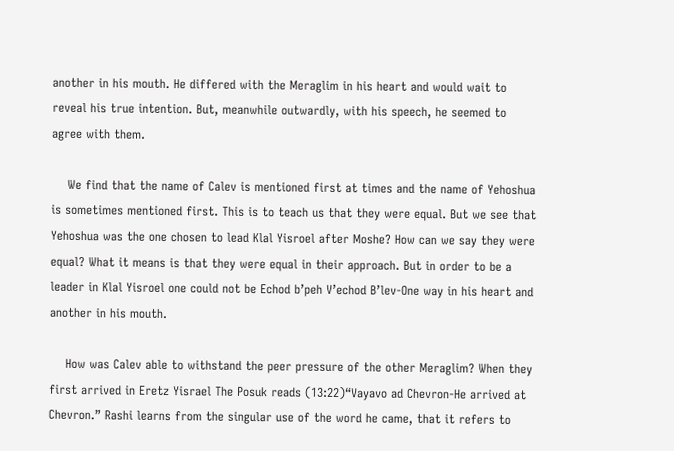another in his mouth. He differed with the Meraglim in his heart and would wait to reveal his true intention. But, meanwhile outwardly, with his speech, he seemed to agree with them.

    We find that the name of Calev is mentioned first at times and the name of Yehoshua    is sometimes mentioned first. This is to teach us that they were equal. But we see that Yehoshua was the one chosen to lead Klal Yisroel after Moshe? How can we say they were equal? What it means is that they were equal in their approach. But in order to be a leader in Klal Yisroel one could not be Echod b’peh V’echod B’lev-One way in his heart and another in his mouth.

    How was Calev able to withstand the peer pressure of the other Meraglim? When they first arrived in Eretz Yisrael The Posuk reads (13:22)“Vayavo ad Chevron-He arrived at Chevron.” Rashi learns from the singular use of the word he came, that it refers to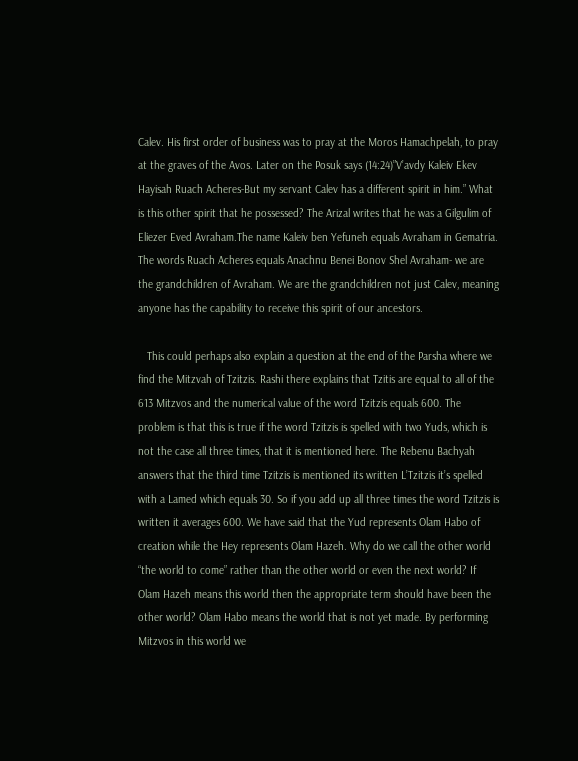Calev. His first order of business was to pray at the Moros Hamachpelah, to pray at the graves of the Avos. Later on the Posuk says (14:24)”V’avdy Kaleiv Ekev Hayisah Ruach Acheres-But my servant Calev has a different spirit in him.” What is this other spirit that he possessed? The Arizal writes that he was a Gilgulim of Eliezer Eved Avraham.The name Kaleiv ben Yefuneh equals Avraham in Gematria. The words Ruach Acheres equals Anachnu Benei Bonov Shel Avraham- we are the grandchildren of Avraham. We are the grandchildren not just Calev, meaning anyone has the capability to receive this spirit of our ancestors.

   This could perhaps also explain a question at the end of the Parsha where we find the Mitzvah of Tzitzis. Rashi there explains that Tzitis are equal to all of the 613 Mitzvos and the numerical value of the word Tzitzis equals 600. The problem is that this is true if the word Tzitzis is spelled with two Yuds, which is not the case all three times, that it is mentioned here. The Rebenu Bachyah answers that the third time Tzitzis is mentioned its written L’Tzitzis it’s spelled with a Lamed which equals 30. So if you add up all three times the word Tzitzis is written it averages 600. We have said that the Yud represents Olam Habo of creation while the Hey represents Olam Hazeh. Why do we call the other world “the world to come” rather than the other world or even the next world? If Olam Hazeh means this world then the appropriate term should have been the other world? Olam Habo means the world that is not yet made. By performing Mitzvos in this world we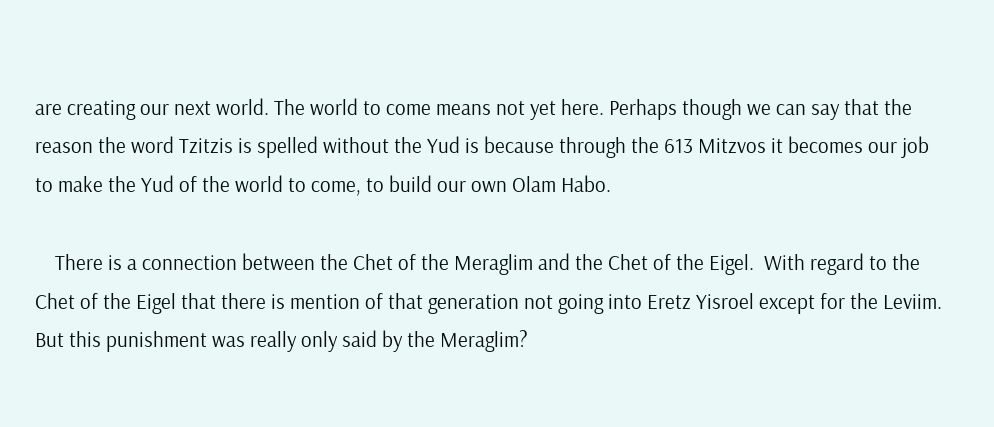are creating our next world. The world to come means not yet here. Perhaps though we can say that the reason the word Tzitzis is spelled without the Yud is because through the 613 Mitzvos it becomes our job to make the Yud of the world to come, to build our own Olam Habo.

    There is a connection between the Chet of the Meraglim and the Chet of the Eigel.  With regard to the Chet of the Eigel that there is mention of that generation not going into Eretz Yisroel except for the Leviim. But this punishment was really only said by the Meraglim?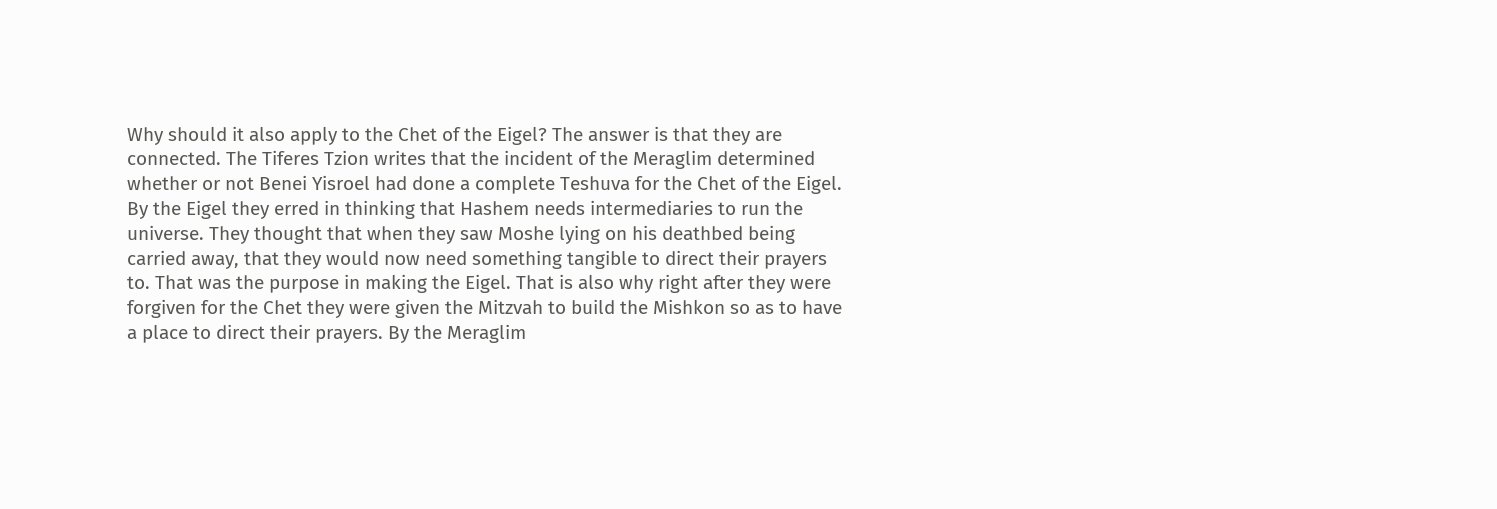Why should it also apply to the Chet of the Eigel? The answer is that they are connected. The Tiferes Tzion writes that the incident of the Meraglim determined whether or not Benei Yisroel had done a complete Teshuva for the Chet of the Eigel. By the Eigel they erred in thinking that Hashem needs intermediaries to run the universe. They thought that when they saw Moshe lying on his deathbed being carried away, that they would now need something tangible to direct their prayers to. That was the purpose in making the Eigel. That is also why right after they were forgiven for the Chet they were given the Mitzvah to build the Mishkon so as to have a place to direct their prayers. By the Meraglim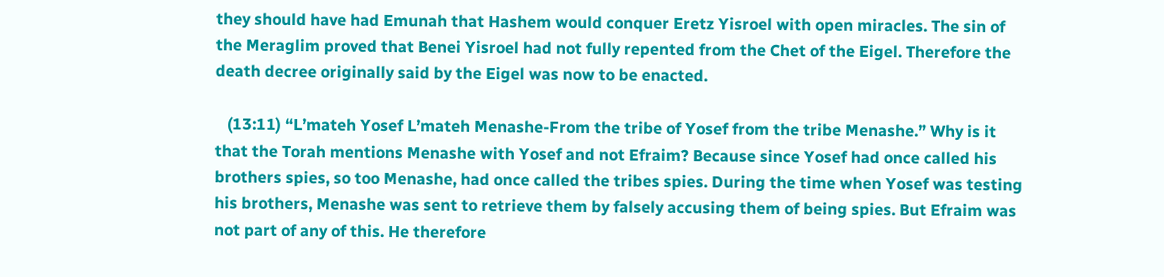they should have had Emunah that Hashem would conquer Eretz Yisroel with open miracles. The sin of the Meraglim proved that Benei Yisroel had not fully repented from the Chet of the Eigel. Therefore the death decree originally said by the Eigel was now to be enacted.

   (13:11) “L’mateh Yosef L’mateh Menashe-From the tribe of Yosef from the tribe Menashe.” Why is it that the Torah mentions Menashe with Yosef and not Efraim? Because since Yosef had once called his brothers spies, so too Menashe, had once called the tribes spies. During the time when Yosef was testing his brothers, Menashe was sent to retrieve them by falsely accusing them of being spies. But Efraim was not part of any of this. He therefore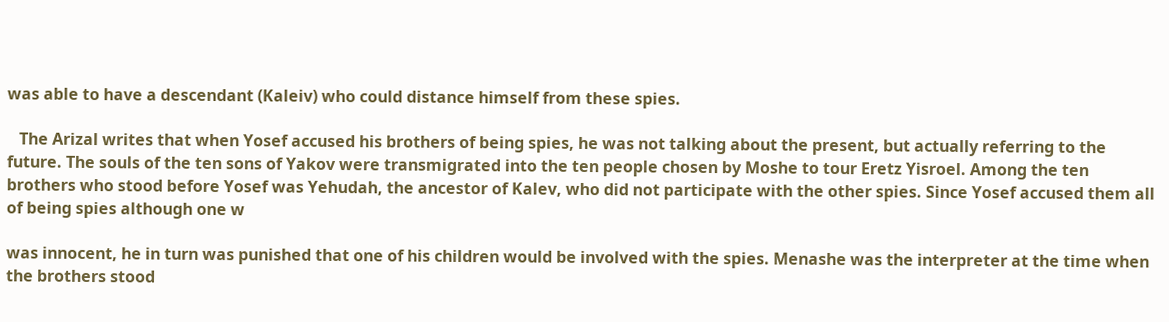was able to have a descendant (Kaleiv) who could distance himself from these spies.

   The Arizal writes that when Yosef accused his brothers of being spies, he was not talking about the present, but actually referring to the future. The souls of the ten sons of Yakov were transmigrated into the ten people chosen by Moshe to tour Eretz Yisroel. Among the ten brothers who stood before Yosef was Yehudah, the ancestor of Kalev, who did not participate with the other spies. Since Yosef accused them all of being spies although one w

was innocent, he in turn was punished that one of his children would be involved with the spies. Menashe was the interpreter at the time when the brothers stood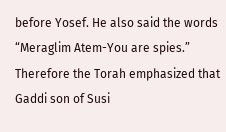before Yosef. He also said the words “Meraglim Atem-You are spies.” Therefore the Torah emphasized that Gaddi son of Susi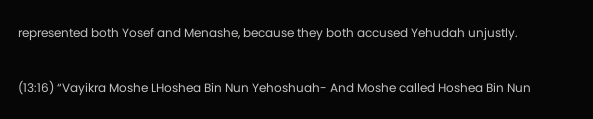represented both Yosef and Menashe, because they both accused Yehudah unjustly.

(13:16) “Vayikra Moshe LHoshea Bin Nun Yehoshuah- And Moshe called Hoshea Bin Nun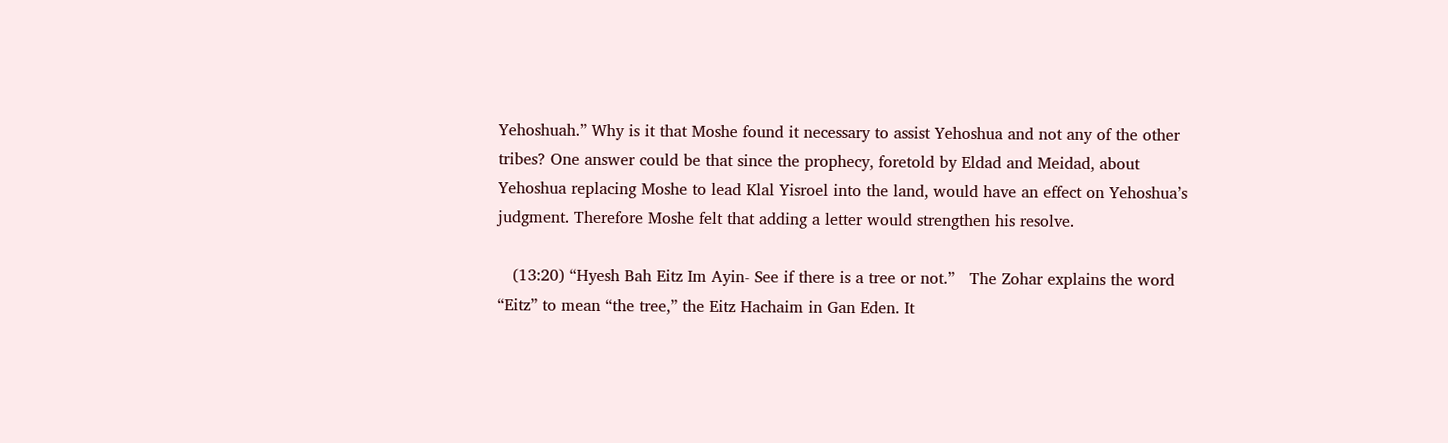Yehoshuah.” Why is it that Moshe found it necessary to assist Yehoshua and not any of the other tribes? One answer could be that since the prophecy, foretold by Eldad and Meidad, about Yehoshua replacing Moshe to lead Klal Yisroel into the land, would have an effect on Yehoshua’s judgment. Therefore Moshe felt that adding a letter would strengthen his resolve.

   (13:20) “Hyesh Bah Eitz Im Ayin- See if there is a tree or not.”   The Zohar explains the word “Eitz” to mean “the tree,” the Eitz Hachaim in Gan Eden. It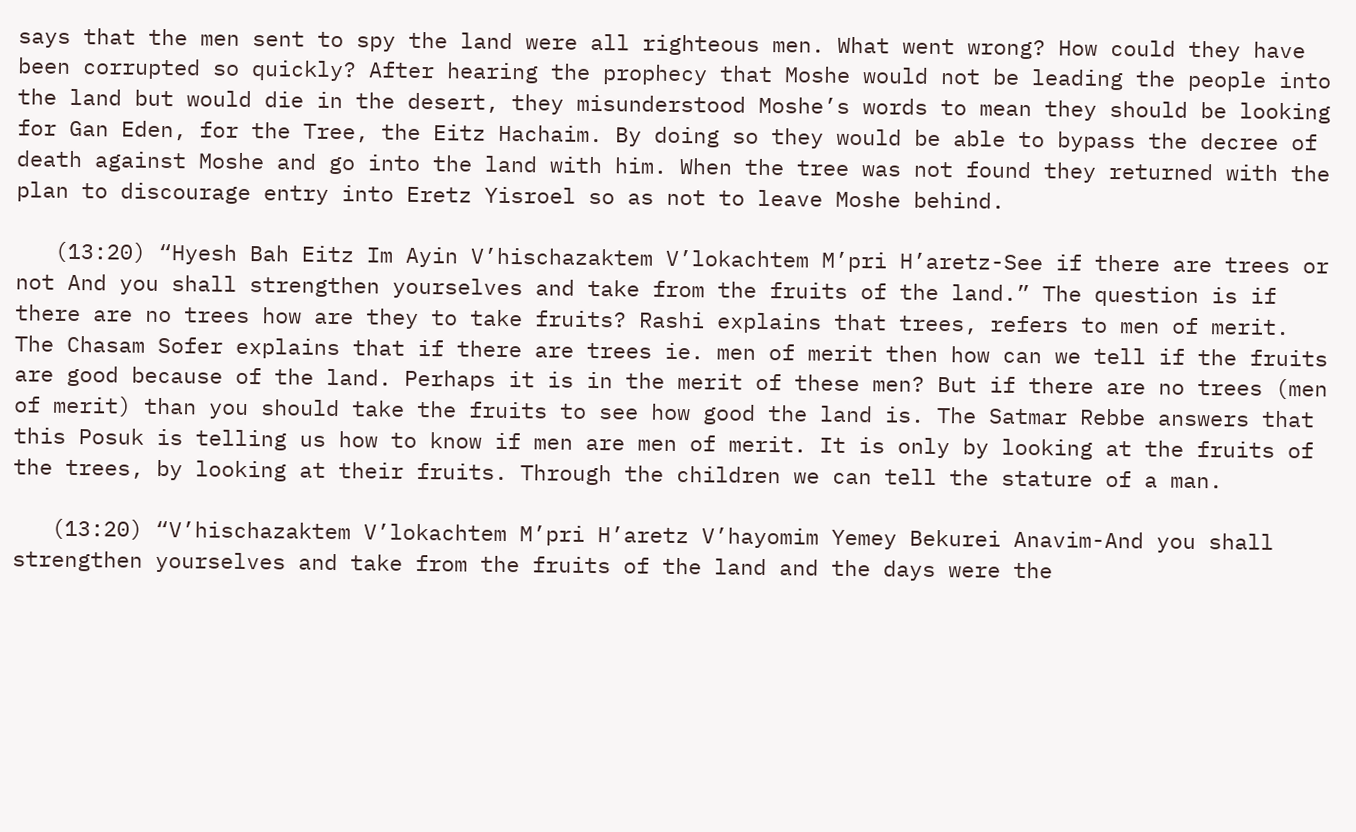says that the men sent to spy the land were all righteous men. What went wrong? How could they have been corrupted so quickly? After hearing the prophecy that Moshe would not be leading the people into the land but would die in the desert, they misunderstood Moshe’s words to mean they should be looking for Gan Eden, for the Tree, the Eitz Hachaim. By doing so they would be able to bypass the decree of death against Moshe and go into the land with him. When the tree was not found they returned with the plan to discourage entry into Eretz Yisroel so as not to leave Moshe behind.

   (13:20) “Hyesh Bah Eitz Im Ayin V’hischazaktem V’lokachtem M’pri H’aretz-See if there are trees or not And you shall strengthen yourselves and take from the fruits of the land.” The question is if there are no trees how are they to take fruits? Rashi explains that trees, refers to men of merit. The Chasam Sofer explains that if there are trees ie. men of merit then how can we tell if the fruits are good because of the land. Perhaps it is in the merit of these men? But if there are no trees (men of merit) than you should take the fruits to see how good the land is. The Satmar Rebbe answers that this Posuk is telling us how to know if men are men of merit. It is only by looking at the fruits of the trees, by looking at their fruits. Through the children we can tell the stature of a man.

   (13:20) “V’hischazaktem V’lokachtem M’pri H’aretz V’hayomim Yemey Bekurei Anavim-And you shall strengthen yourselves and take from the fruits of the land and the days were the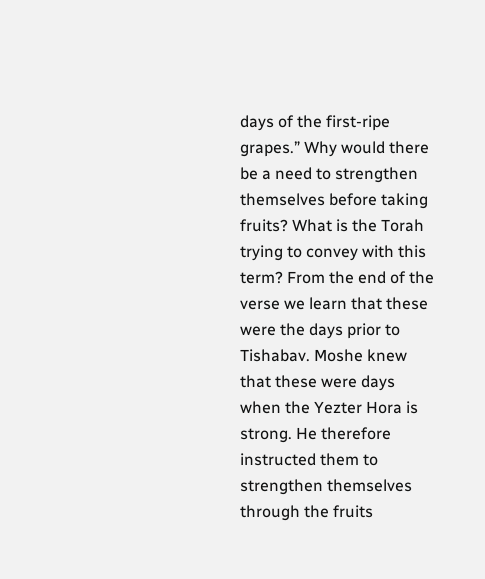days of the first-ripe grapes.” Why would there be a need to strengthen themselves before taking fruits? What is the Torah trying to convey with this term? From the end of the verse we learn that these were the days prior to Tishabav. Moshe knew that these were days when the Yezter Hora is strong. He therefore instructed them to strengthen themselves through the fruits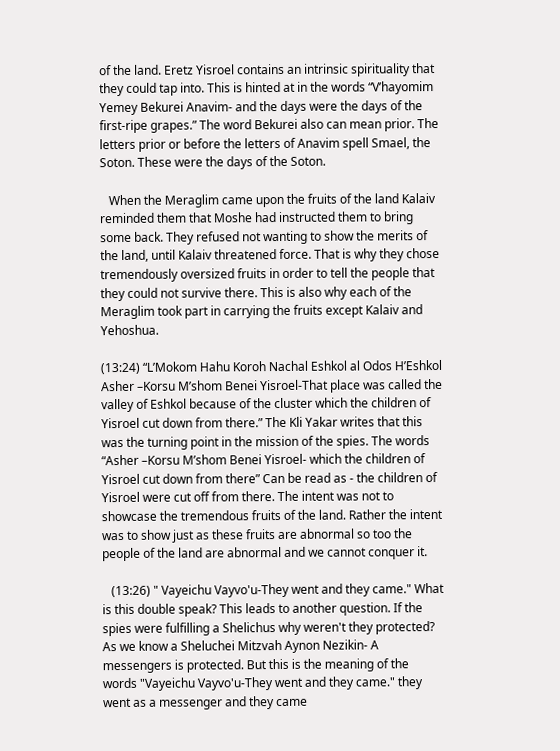of the land. Eretz Yisroel contains an intrinsic spirituality that they could tap into. This is hinted at in the words “V’hayomim Yemey Bekurei Anavim- and the days were the days of the first-ripe grapes.” The word Bekurei also can mean prior. The letters prior or before the letters of Anavim spell Smael, the Soton. These were the days of the Soton.

   When the Meraglim came upon the fruits of the land Kalaiv reminded them that Moshe had instructed them to bring some back. They refused not wanting to show the merits of the land, until Kalaiv threatened force. That is why they chose tremendously oversized fruits in order to tell the people that they could not survive there. This is also why each of the Meraglim took part in carrying the fruits except Kalaiv and Yehoshua.

(13:24) “L’Mokom Hahu Koroh Nachal Eshkol al Odos H’Eshkol Asher –Korsu M’shom Benei Yisroel-That place was called the valley of Eshkol because of the cluster which the children of Yisroel cut down from there.” The Kli Yakar writes that this was the turning point in the mission of the spies. The words “Asher –Korsu M’shom Benei Yisroel- which the children of Yisroel cut down from there” Can be read as - the children of Yisroel were cut off from there. The intent was not to showcase the tremendous fruits of the land. Rather the intent was to show just as these fruits are abnormal so too the people of the land are abnormal and we cannot conquer it.

   (13:26) " Vayeichu Vayvo'u-They went and they came." What is this double speak? This leads to another question. If the spies were fulfilling a Shelichus why weren't they protected? As we know a Sheluchei Mitzvah Aynon Nezikin- A messengers is protected. But this is the meaning of the words "Vayeichu Vayvo'u-They went and they came." they went as a messenger and they came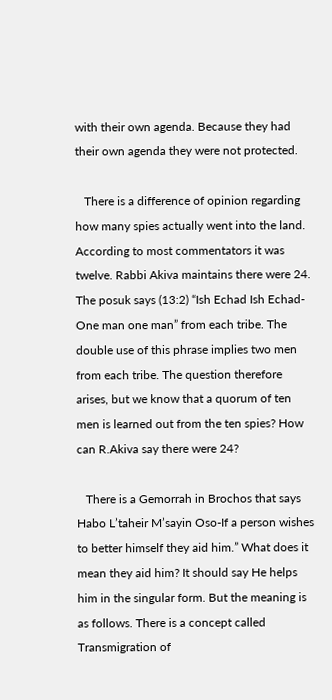with their own agenda. Because they had their own agenda they were not protected.

   There is a difference of opinion regarding how many spies actually went into the land. According to most commentators it was twelve. Rabbi Akiva maintains there were 24. The posuk says (13:2) “Ish Echad Ish Echad-One man one man” from each tribe. The double use of this phrase implies two men from each tribe. The question therefore arises, but we know that a quorum of ten men is learned out from the ten spies? How can R.Akiva say there were 24?

   There is a Gemorrah in Brochos that says Habo L’taheir M’sayin Oso-If a person wishes to better himself they aid him.” What does it mean they aid him? It should say He helps him in the singular form. But the meaning is as follows. There is a concept called Transmigration of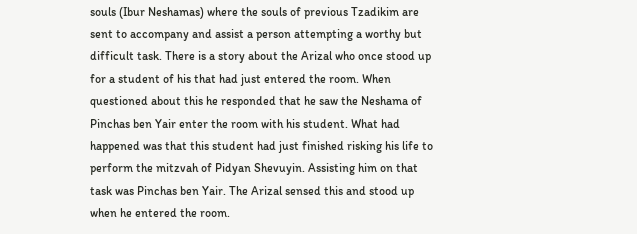souls (Ibur Neshamas) where the souls of previous Tzadikim are sent to accompany and assist a person attempting a worthy but difficult task. There is a story about the Arizal who once stood up for a student of his that had just entered the room. When questioned about this he responded that he saw the Neshama of Pinchas ben Yair enter the room with his student. What had happened was that this student had just finished risking his life to perform the mitzvah of Pidyan Shevuyin. Assisting him on that task was Pinchas ben Yair. The Arizal sensed this and stood up when he entered the room.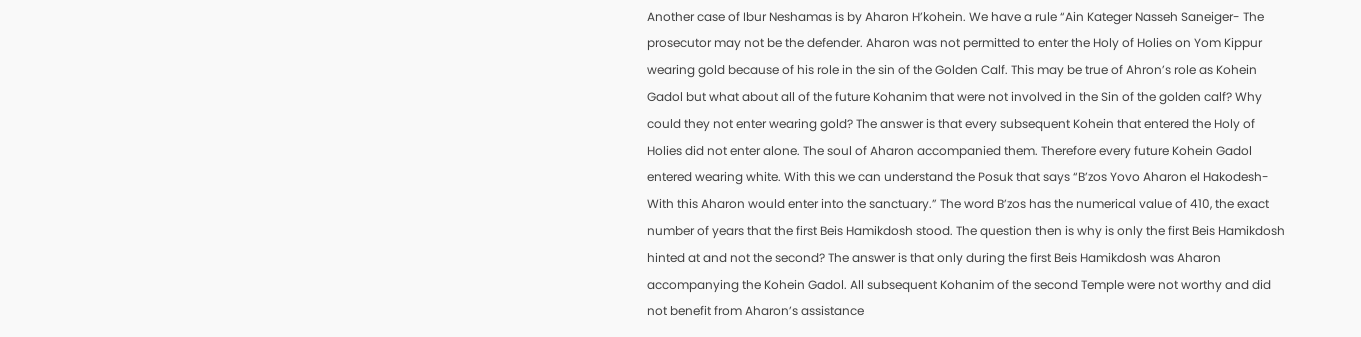Another case of Ibur Neshamas is by Aharon H’kohein. We have a rule “Ain Kateger Nasseh Saneiger- The prosecutor may not be the defender. Aharon was not permitted to enter the Holy of Holies on Yom Kippur wearing gold because of his role in the sin of the Golden Calf. This may be true of Ahron’s role as Kohein Gadol but what about all of the future Kohanim that were not involved in the Sin of the golden calf? Why could they not enter wearing gold? The answer is that every subsequent Kohein that entered the Holy of Holies did not enter alone. The soul of Aharon accompanied them. Therefore every future Kohein Gadol entered wearing white. With this we can understand the Posuk that says “B’zos Yovo Aharon el Hakodesh-With this Aharon would enter into the sanctuary.” The word B’zos has the numerical value of 410, the exact number of years that the first Beis Hamikdosh stood. The question then is why is only the first Beis Hamikdosh hinted at and not the second? The answer is that only during the first Beis Hamikdosh was Aharon accompanying the Kohein Gadol. All subsequent Kohanim of the second Temple were not worthy and did not benefit from Aharon’s assistance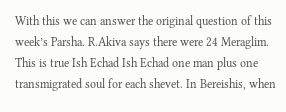With this we can answer the original question of this week’s Parsha. R.Akiva says there were 24 Meraglim. This is true Ish Echad Ish Echad one man plus one transmigrated soul for each shevet. In Bereishis, when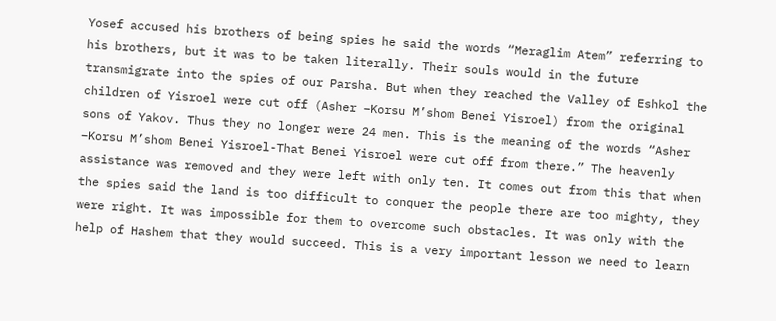Yosef accused his brothers of being spies he said the words “Meraglim Atem” referring to his brothers, but it was to be taken literally. Their souls would in the future transmigrate into the spies of our Parsha. But when they reached the Valley of Eshkol the children of Yisroel were cut off (Asher –Korsu M’shom Benei Yisroel) from the original sons of Yakov. Thus they no longer were 24 men. This is the meaning of the words “Asher –Korsu M’shom Benei Yisroel-That Benei Yisroel were cut off from there.” The heavenly assistance was removed and they were left with only ten. It comes out from this that when the spies said the land is too difficult to conquer the people there are too mighty, they were right. It was impossible for them to overcome such obstacles. It was only with the help of Hashem that they would succeed. This is a very important lesson we need to learn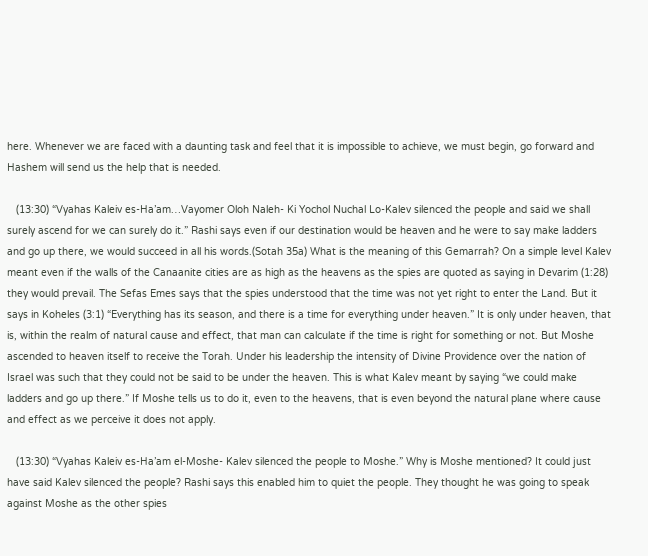here. Whenever we are faced with a daunting task and feel that it is impossible to achieve, we must begin, go forward and Hashem will send us the help that is needed.

   (13:30) “Vyahas Kaleiv es-Ha’am…Vayomer Oloh Naleh- Ki Yochol Nuchal Lo-Kalev silenced the people and said we shall surely ascend for we can surely do it.” Rashi says even if our destination would be heaven and he were to say make ladders and go up there, we would succeed in all his words.(Sotah 35a) What is the meaning of this Gemarrah? On a simple level Kalev meant even if the walls of the Canaanite cities are as high as the heavens as the spies are quoted as saying in Devarim (1:28) they would prevail. The Sefas Emes says that the spies understood that the time was not yet right to enter the Land. But it says in Koheles (3:1) “Everything has its season, and there is a time for everything under heaven.” It is only under heaven, that is, within the realm of natural cause and effect, that man can calculate if the time is right for something or not. But Moshe ascended to heaven itself to receive the Torah. Under his leadership the intensity of Divine Providence over the nation of Israel was such that they could not be said to be under the heaven. This is what Kalev meant by saying “we could make ladders and go up there.” If Moshe tells us to do it, even to the heavens, that is even beyond the natural plane where cause and effect as we perceive it does not apply.

   (13:30) “Vyahas Kaleiv es-Ha’am el-Moshe- Kalev silenced the people to Moshe.” Why is Moshe mentioned? It could just have said Kalev silenced the people? Rashi says this enabled him to quiet the people. They thought he was going to speak against Moshe as the other spies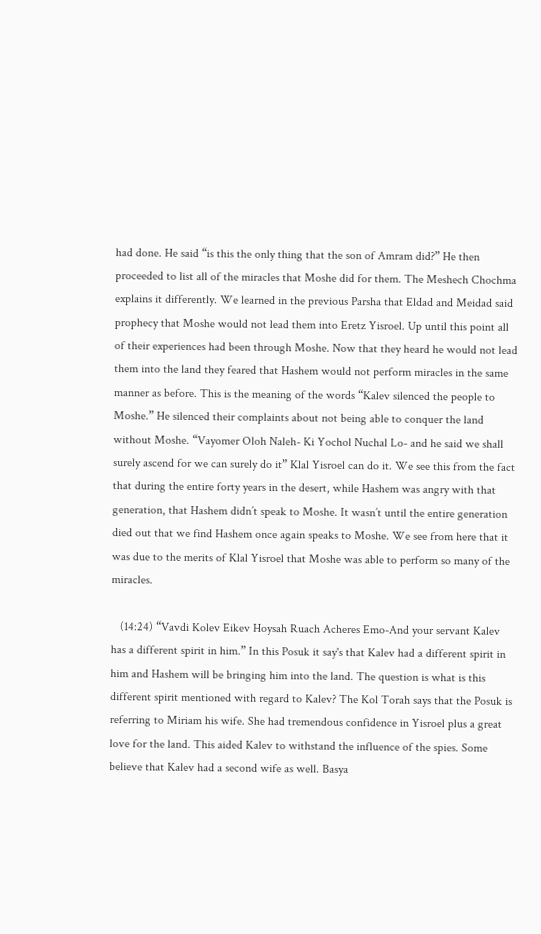had done. He said “is this the only thing that the son of Amram did?” He then proceeded to list all of the miracles that Moshe did for them. The Meshech Chochma explains it differently. We learned in the previous Parsha that Eldad and Meidad said prophecy that Moshe would not lead them into Eretz Yisroel. Up until this point all of their experiences had been through Moshe. Now that they heard he would not lead them into the land they feared that Hashem would not perform miracles in the same manner as before. This is the meaning of the words “Kalev silenced the people to Moshe.” He silenced their complaints about not being able to conquer the land without Moshe. “Vayomer Oloh Naleh- Ki Yochol Nuchal Lo- and he said we shall surely ascend for we can surely do it” Klal Yisroel can do it. We see this from the fact that during the entire forty years in the desert, while Hashem was angry with that generation, that Hashem didn’t speak to Moshe. It wasn’t until the entire generation died out that we find Hashem once again speaks to Moshe. We see from here that it was due to the merits of Klal Yisroel that Moshe was able to perform so many of the miracles.

   (14:24) “Vavdi Kolev Eikev Hoysah Ruach Acheres Emo-And your servant Kalev has a different spirit in him.” In this Posuk it say's that Kalev had a different spirit in him and Hashem will be bringing him into the land. The question is what is this different spirit mentioned with regard to Kalev? The Kol Torah says that the Posuk is referring to Miriam his wife. She had tremendous confidence in Yisroel plus a great love for the land. This aided Kalev to withstand the influence of the spies. Some believe that Kalev had a second wife as well. Basya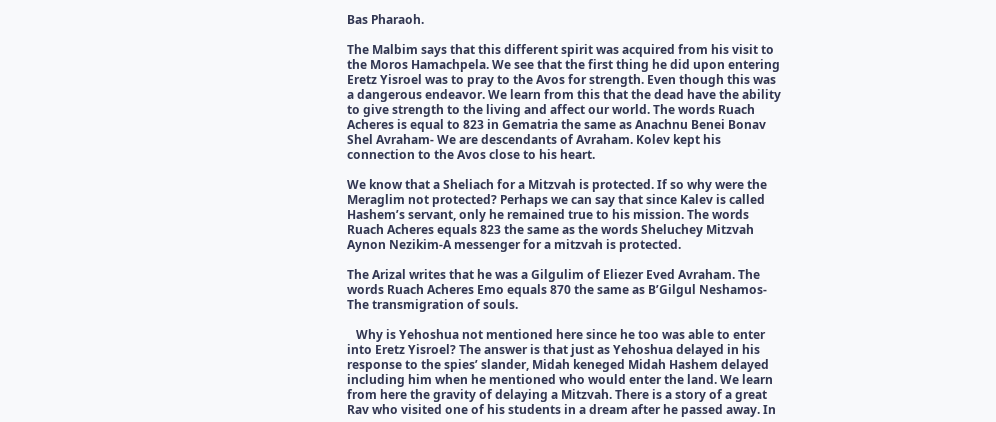Bas Pharaoh.

The Malbim says that this different spirit was acquired from his visit to the Moros Hamachpela. We see that the first thing he did upon entering Eretz Yisroel was to pray to the Avos for strength. Even though this was a dangerous endeavor. We learn from this that the dead have the ability to give strength to the living and affect our world. The words Ruach Acheres is equal to 823 in Gematria the same as Anachnu Benei Bonav Shel Avraham- We are descendants of Avraham. Kolev kept his connection to the Avos close to his heart.

We know that a Sheliach for a Mitzvah is protected. If so why were the Meraglim not protected? Perhaps we can say that since Kalev is called Hashem’s servant, only he remained true to his mission. The words Ruach Acheres equals 823 the same as the words Sheluchey Mitzvah Aynon Nezikim-A messenger for a mitzvah is protected.

The Arizal writes that he was a Gilgulim of Eliezer Eved Avraham. The words Ruach Acheres Emo equals 870 the same as B’Gilgul Neshamos-The transmigration of souls.

   Why is Yehoshua not mentioned here since he too was able to enter into Eretz Yisroel? The answer is that just as Yehoshua delayed in his response to the spies’ slander, Midah keneged Midah Hashem delayed including him when he mentioned who would enter the land. We learn from here the gravity of delaying a Mitzvah. There is a story of a great Rav who visited one of his students in a dream after he passed away. In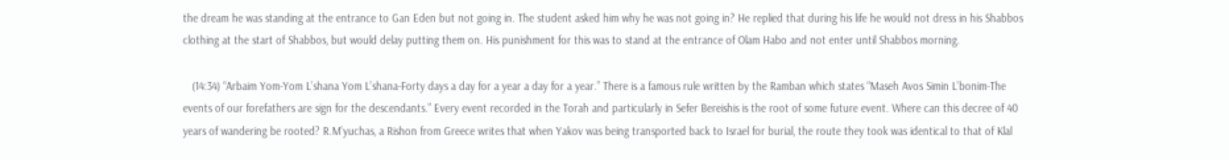the dream he was standing at the entrance to Gan Eden but not going in. The student asked him why he was not going in? He replied that during his life he would not dress in his Shabbos clothing at the start of Shabbos, but would delay putting them on. His punishment for this was to stand at the entrance of Olam Habo and not enter until Shabbos morning.

   (14:34) “Arbaim Yom-Yom L’shana Yom L’shana-Forty days a day for a year a day for a year.” There is a famous rule written by the Ramban which states “Maseh Avos Simin L’bonim-The events of our forefathers are sign for the descendants.” Every event recorded in the Torah and particularly in Sefer Bereishis is the root of some future event. Where can this decree of 40 years of wandering be rooted? R.M’yuchas, a Rishon from Greece writes that when Yakov was being transported back to Israel for burial, the route they took was identical to that of Klal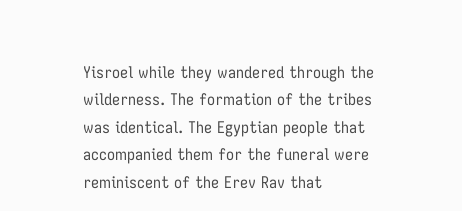Yisroel while they wandered through the wilderness. The formation of the tribes was identical. The Egyptian people that accompanied them for the funeral were reminiscent of the Erev Rav that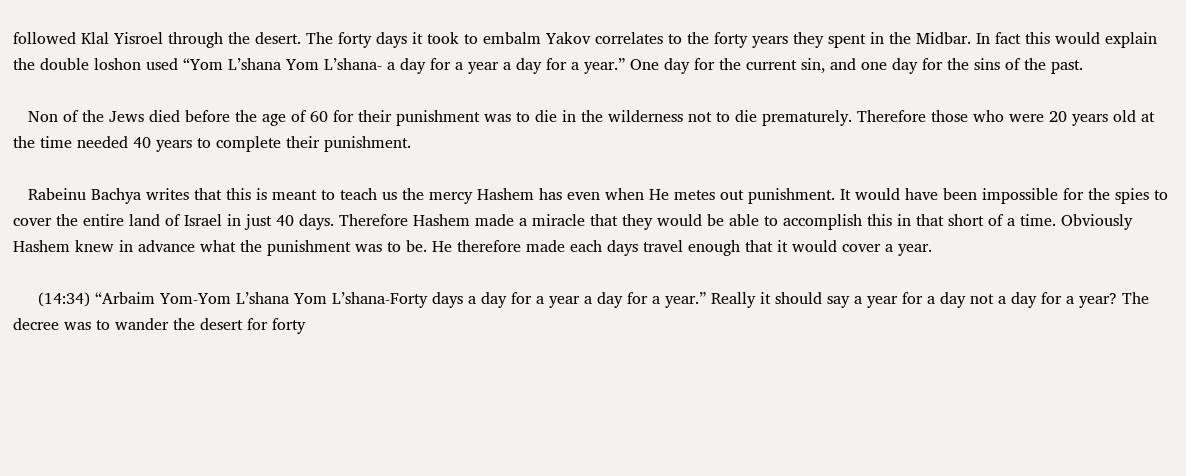followed Klal Yisroel through the desert. The forty days it took to embalm Yakov correlates to the forty years they spent in the Midbar. In fact this would explain the double loshon used “Yom L’shana Yom L’shana- a day for a year a day for a year.” One day for the current sin, and one day for the sins of the past.

   Non of the Jews died before the age of 60 for their punishment was to die in the wilderness not to die prematurely. Therefore those who were 20 years old at the time needed 40 years to complete their punishment.

   Rabeinu Bachya writes that this is meant to teach us the mercy Hashem has even when He metes out punishment. It would have been impossible for the spies to cover the entire land of Israel in just 40 days. Therefore Hashem made a miracle that they would be able to accomplish this in that short of a time. Obviously Hashem knew in advance what the punishment was to be. He therefore made each days travel enough that it would cover a year.

     (14:34) “Arbaim Yom-Yom L’shana Yom L’shana-Forty days a day for a year a day for a year.” Really it should say a year for a day not a day for a year? The decree was to wander the desert for forty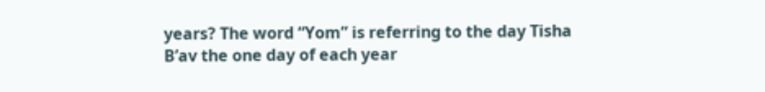years? The word “Yom” is referring to the day Tisha B’av the one day of each year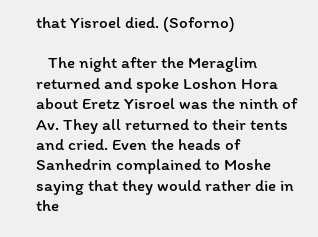that Yisroel died. (Soforno)

   The night after the Meraglim returned and spoke Loshon Hora about Eretz Yisroel was the ninth of Av. They all returned to their tents and cried. Even the heads of Sanhedrin complained to Moshe saying that they would rather die in the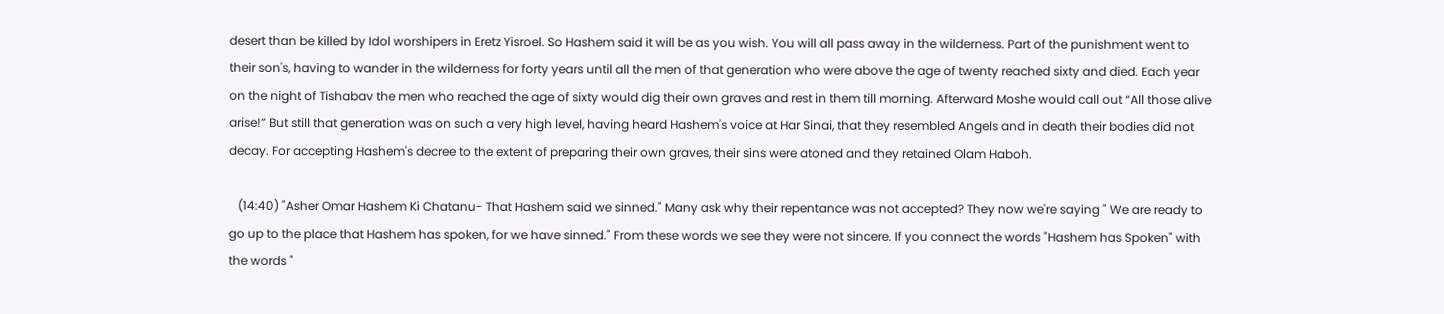desert than be killed by Idol worshipers in Eretz Yisroel. So Hashem said it will be as you wish. You will all pass away in the wilderness. Part of the punishment went to their son's, having to wander in the wilderness for forty years until all the men of that generation who were above the age of twenty reached sixty and died. Each year on the night of Tishabav the men who reached the age of sixty would dig their own graves and rest in them till morning. Afterward Moshe would call out “All those alive arise!” But still that generation was on such a very high level, having heard Hashem's voice at Har Sinai, that they resembled Angels and in death their bodies did not decay. For accepting Hashem's decree to the extent of preparing their own graves, their sins were atoned and they retained Olam Haboh.

   (14:40) "Asher Omar Hashem Ki Chatanu- That Hashem said we sinned." Many ask why their repentance was not accepted? They now we're saying " We are ready to go up to the place that Hashem has spoken, for we have sinned." From these words we see they were not sincere. If you connect the words "Hashem has Spoken" with the words "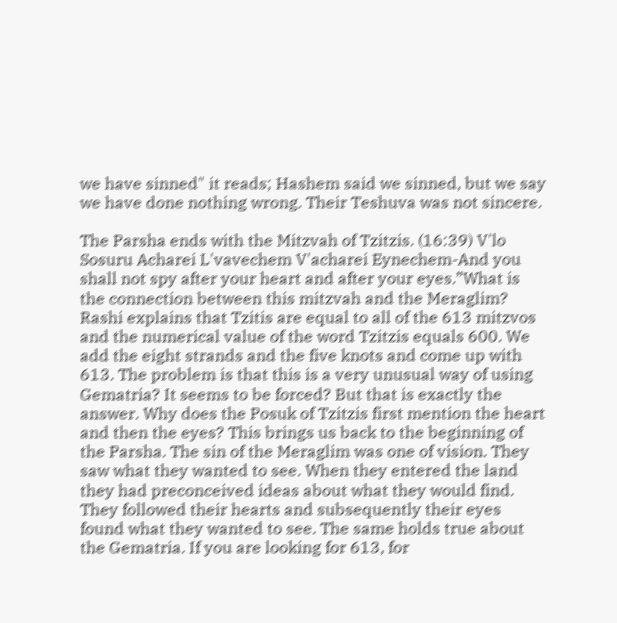we have sinned" it reads; Hashem said we sinned, but we say we have done nothing wrong. Their Teshuva was not sincere.

The Parsha ends with the Mitzvah of Tzitzis. (16:39) V'lo Sosuru Acharei L'vavechem V'acharei Eynechem-And you shall not spy after your heart and after your eyes.”What is the connection between this mitzvah and the Meraglim? Rashi explains that Tzitis are equal to all of the 613 mitzvos and the numerical value of the word Tzitzis equals 600. We add the eight strands and the five knots and come up with 613. The problem is that this is a very unusual way of using Gematria? It seems to be forced? But that is exactly the answer. Why does the Posuk of Tzitzis first mention the heart and then the eyes? This brings us back to the beginning of the Parsha. The sin of the Meraglim was one of vision. They saw what they wanted to see. When they entered the land they had preconceived ideas about what they would find. They followed their hearts and subsequently their eyes found what they wanted to see. The same holds true about the Gematria. If you are looking for 613, for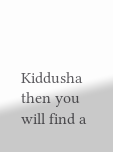Kiddusha then you will find a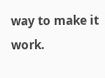way to make it work.